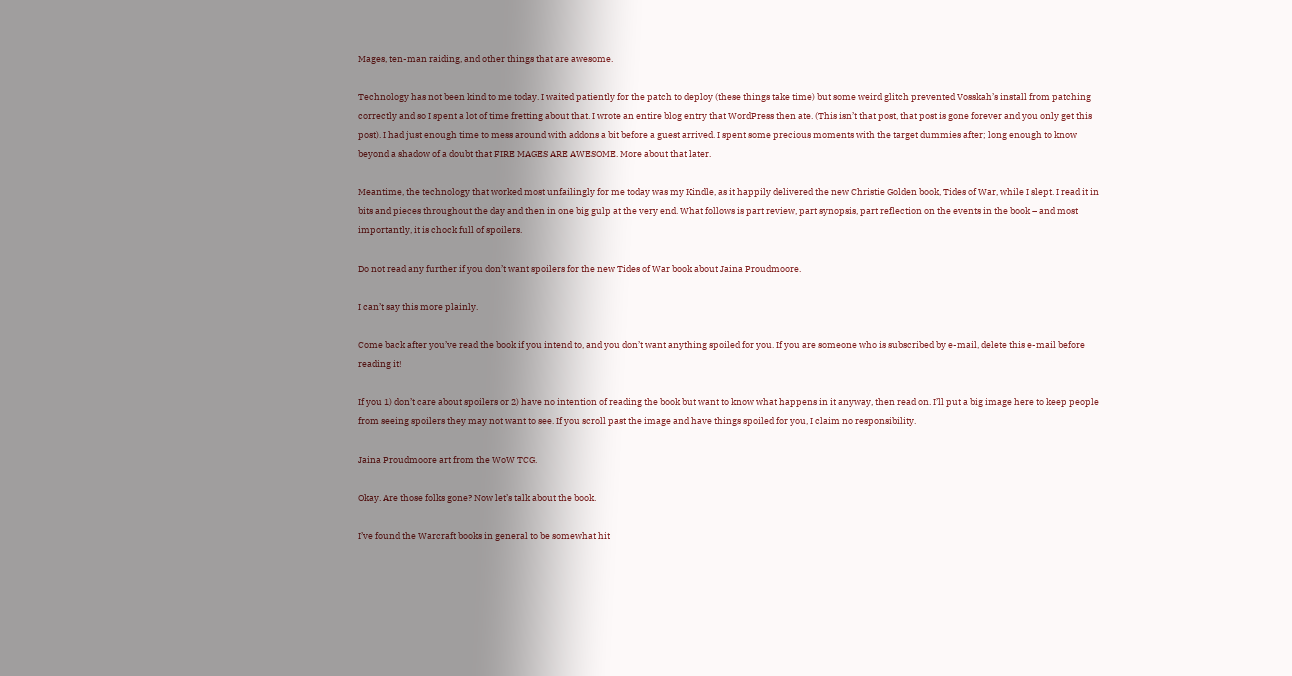Mages, ten-man raiding, and other things that are awesome.

Technology has not been kind to me today. I waited patiently for the patch to deploy (these things take time) but some weird glitch prevented Vosskah’s install from patching correctly and so I spent a lot of time fretting about that. I wrote an entire blog entry that WordPress then ate. (This isn’t that post, that post is gone forever and you only get this post). I had just enough time to mess around with addons a bit before a guest arrived. I spent some precious moments with the target dummies after; long enough to know beyond a shadow of a doubt that FIRE MAGES ARE AWESOME. More about that later.

Meantime, the technology that worked most unfailingly for me today was my Kindle, as it happily delivered the new Christie Golden book, Tides of War, while I slept. I read it in bits and pieces throughout the day and then in one big gulp at the very end. What follows is part review, part synopsis, part reflection on the events in the book – and most importantly, it is chock full of spoilers.

Do not read any further if you don’t want spoilers for the new Tides of War book about Jaina Proudmoore.

I can’t say this more plainly.

Come back after you’ve read the book if you intend to, and you don’t want anything spoiled for you. If you are someone who is subscribed by e-mail, delete this e-mail before reading it!

If you 1) don’t care about spoilers or 2) have no intention of reading the book but want to know what happens in it anyway, then read on. I’ll put a big image here to keep people from seeing spoilers they may not want to see. If you scroll past the image and have things spoiled for you, I claim no responsibility.

Jaina Proudmoore art from the WoW TCG.

Okay. Are those folks gone? Now let’s talk about the book.

I’ve found the Warcraft books in general to be somewhat hit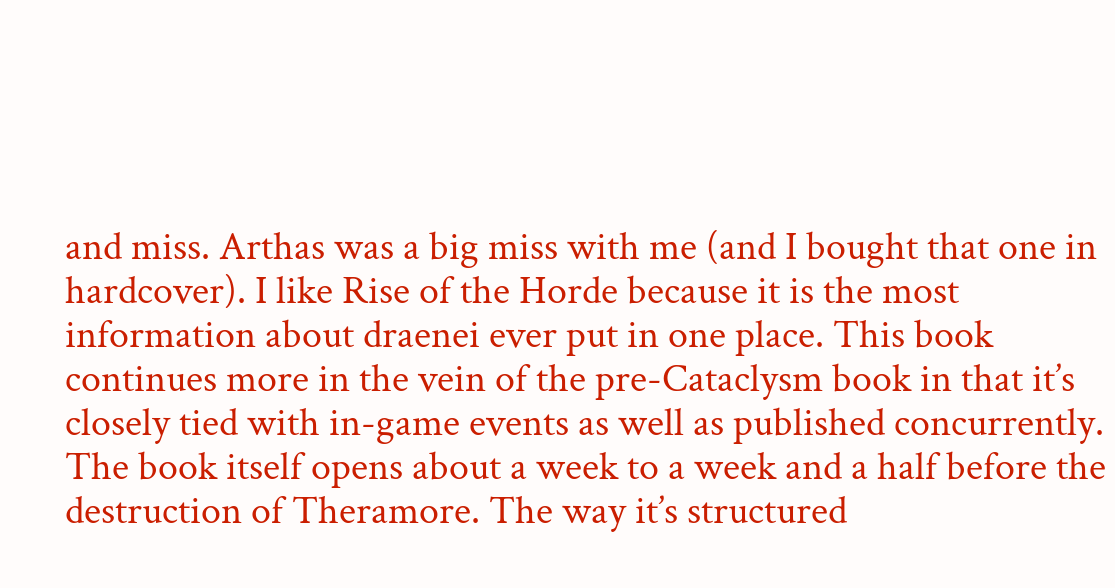and miss. Arthas was a big miss with me (and I bought that one in hardcover). I like Rise of the Horde because it is the most information about draenei ever put in one place. This book continues more in the vein of the pre-Cataclysm book in that it’s closely tied with in-game events as well as published concurrently. The book itself opens about a week to a week and a half before the destruction of Theramore. The way it’s structured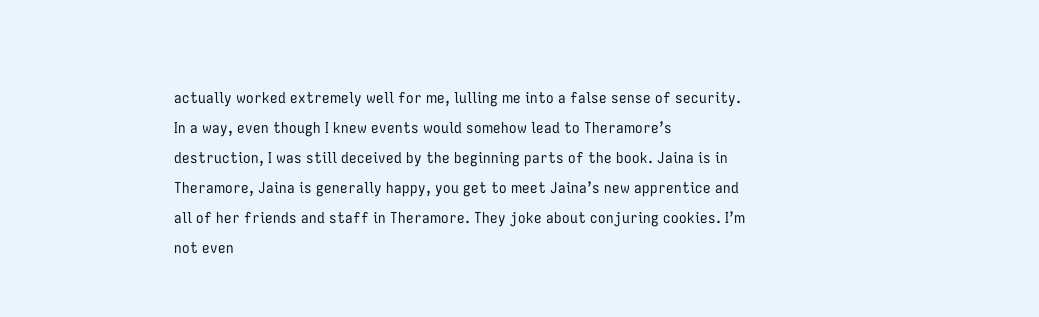actually worked extremely well for me, lulling me into a false sense of security. In a way, even though I knew events would somehow lead to Theramore’s destruction, I was still deceived by the beginning parts of the book. Jaina is in Theramore, Jaina is generally happy, you get to meet Jaina’s new apprentice and all of her friends and staff in Theramore. They joke about conjuring cookies. I’m not even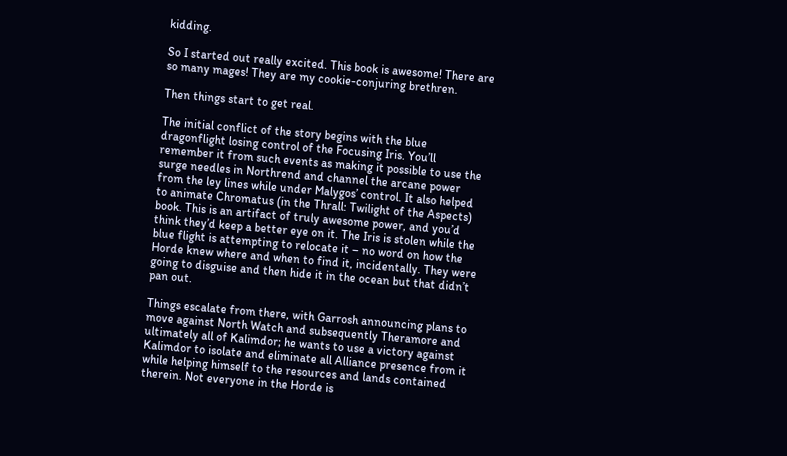kidding.

So I started out really excited. This book is awesome! There are so many mages! They are my cookie-conjuring brethren.

Then things start to get real.

The initial conflict of the story begins with the blue dragonflight losing control of the Focusing Iris. You’ll remember it from such events as making it possible to use the surge needles in Northrend and channel the arcane power from the ley lines while under Malygos’ control. It also helped to animate Chromatus (in the Thrall: Twilight of the Aspects) book. This is an artifact of truly awesome power, and you’d think they’d keep a better eye on it. The Iris is stolen while the blue flight is attempting to relocate it – no word on how the Horde knew where and when to find it, incidentally. They were going to disguise and then hide it in the ocean but that didn’t pan out.

Things escalate from there, with Garrosh announcing plans to move against North Watch and subsequently Theramore and ultimately all of Kalimdor; he wants to use a victory against Kalimdor to isolate and eliminate all Alliance presence from it while helping himself to the resources and lands contained therein. Not everyone in the Horde is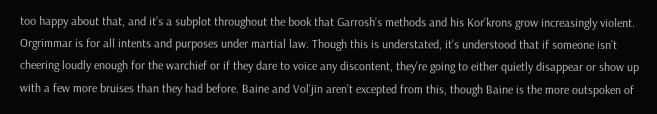too happy about that, and it’s a subplot throughout the book that Garrosh’s methods and his Kor’krons grow increasingly violent. Orgrimmar is for all intents and purposes under martial law. Though this is understated, it’s understood that if someone isn’t cheering loudly enough for the warchief or if they dare to voice any discontent, they’re going to either quietly disappear or show up with a few more bruises than they had before. Baine and Vol’jin aren’t excepted from this, though Baine is the more outspoken of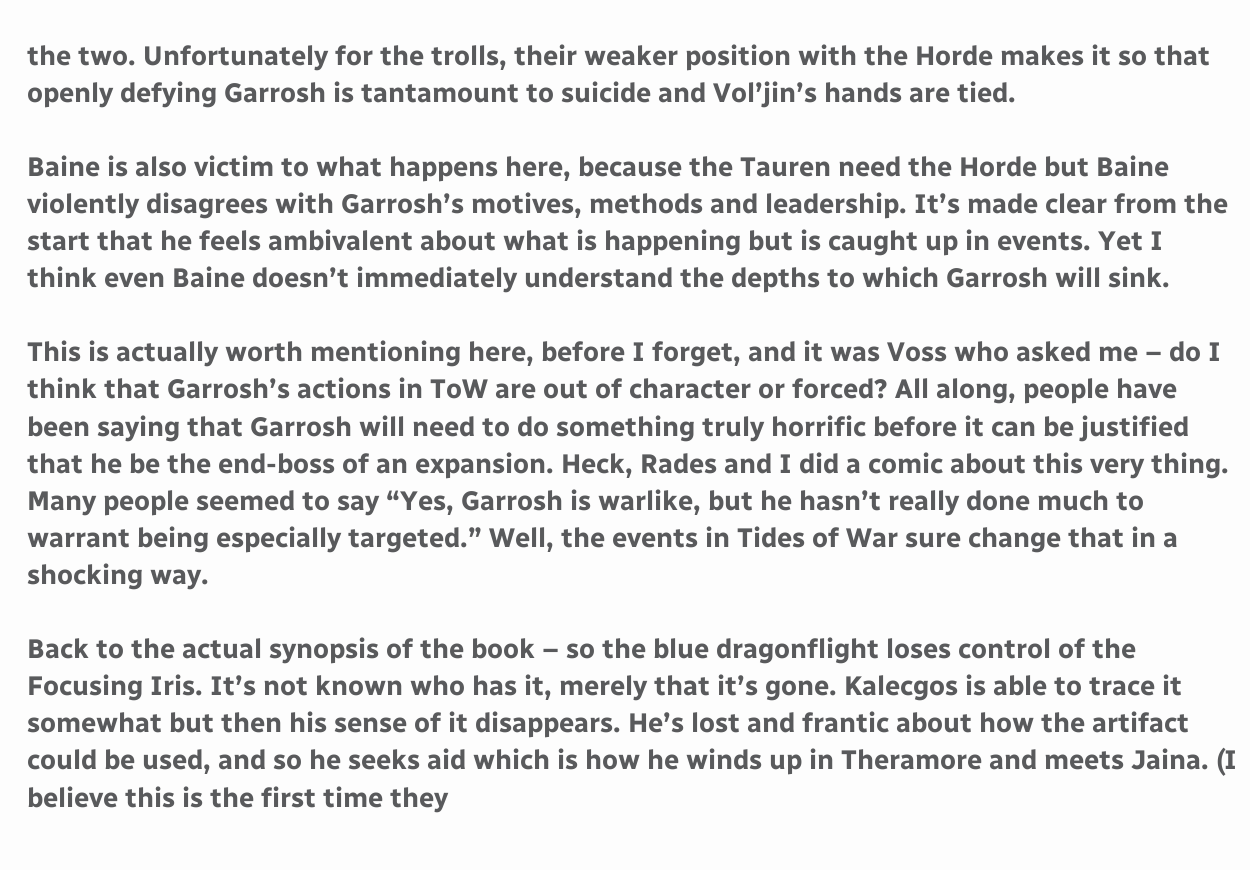the two. Unfortunately for the trolls, their weaker position with the Horde makes it so that openly defying Garrosh is tantamount to suicide and Vol’jin’s hands are tied.

Baine is also victim to what happens here, because the Tauren need the Horde but Baine violently disagrees with Garrosh’s motives, methods and leadership. It’s made clear from the start that he feels ambivalent about what is happening but is caught up in events. Yet I think even Baine doesn’t immediately understand the depths to which Garrosh will sink.

This is actually worth mentioning here, before I forget, and it was Voss who asked me – do I think that Garrosh’s actions in ToW are out of character or forced? All along, people have been saying that Garrosh will need to do something truly horrific before it can be justified that he be the end-boss of an expansion. Heck, Rades and I did a comic about this very thing. Many people seemed to say “Yes, Garrosh is warlike, but he hasn’t really done much to warrant being especially targeted.” Well, the events in Tides of War sure change that in a shocking way.

Back to the actual synopsis of the book – so the blue dragonflight loses control of the Focusing Iris. It’s not known who has it, merely that it’s gone. Kalecgos is able to trace it somewhat but then his sense of it disappears. He’s lost and frantic about how the artifact could be used, and so he seeks aid which is how he winds up in Theramore and meets Jaina. (I believe this is the first time they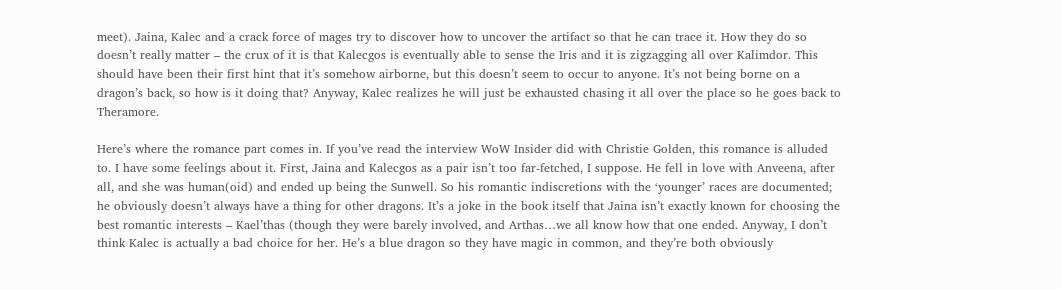meet). Jaina, Kalec and a crack force of mages try to discover how to uncover the artifact so that he can trace it. How they do so doesn’t really matter – the crux of it is that Kalecgos is eventually able to sense the Iris and it is zigzagging all over Kalimdor. This should have been their first hint that it’s somehow airborne, but this doesn’t seem to occur to anyone. It’s not being borne on a dragon’s back, so how is it doing that? Anyway, Kalec realizes he will just be exhausted chasing it all over the place so he goes back to Theramore.

Here’s where the romance part comes in. If you’ve read the interview WoW Insider did with Christie Golden, this romance is alluded to. I have some feelings about it. First, Jaina and Kalecgos as a pair isn’t too far-fetched, I suppose. He fell in love with Anveena, after all, and she was human(oid) and ended up being the Sunwell. So his romantic indiscretions with the ‘younger’ races are documented; he obviously doesn’t always have a thing for other dragons. It’s a joke in the book itself that Jaina isn’t exactly known for choosing the best romantic interests – Kael’thas (though they were barely involved, and Arthas…we all know how that one ended. Anyway, I don’t think Kalec is actually a bad choice for her. He’s a blue dragon so they have magic in common, and they’re both obviously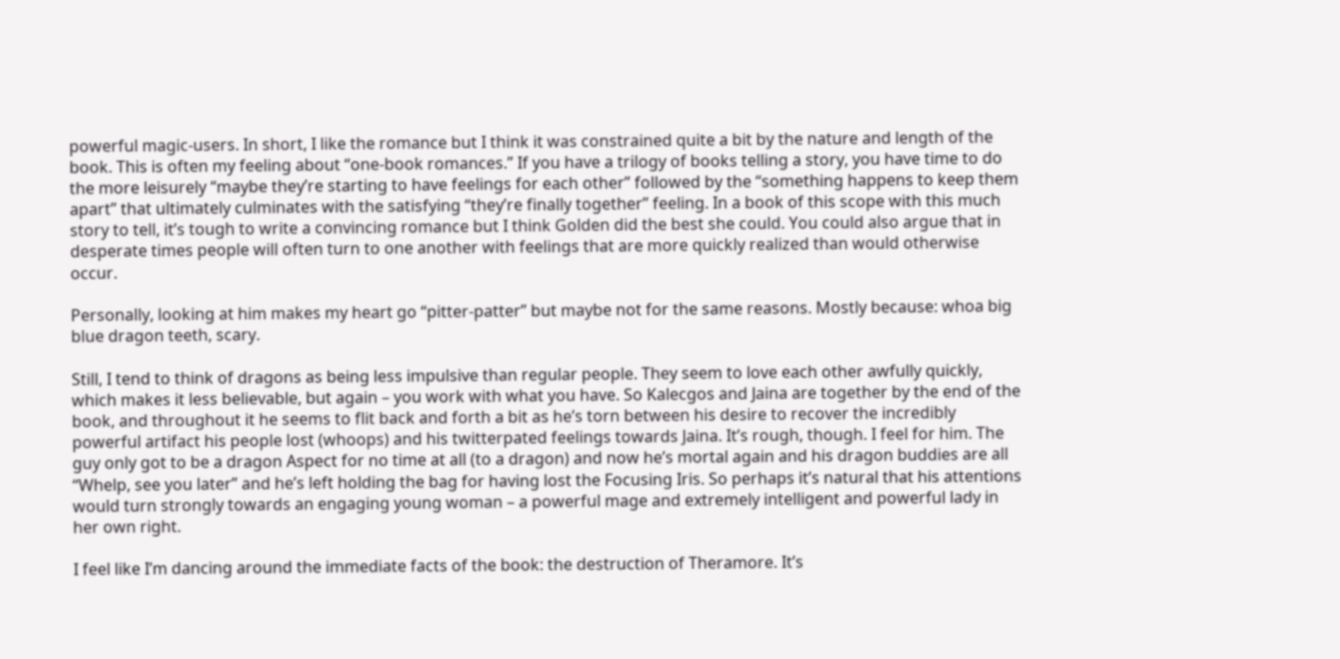powerful magic-users. In short, I like the romance but I think it was constrained quite a bit by the nature and length of the book. This is often my feeling about “one-book romances.” If you have a trilogy of books telling a story, you have time to do the more leisurely “maybe they’re starting to have feelings for each other” followed by the “something happens to keep them apart” that ultimately culminates with the satisfying “they’re finally together” feeling. In a book of this scope with this much story to tell, it’s tough to write a convincing romance but I think Golden did the best she could. You could also argue that in desperate times people will often turn to one another with feelings that are more quickly realized than would otherwise occur.

Personally, looking at him makes my heart go “pitter-patter” but maybe not for the same reasons. Mostly because: whoa big blue dragon teeth, scary.

Still, I tend to think of dragons as being less impulsive than regular people. They seem to love each other awfully quickly, which makes it less believable, but again – you work with what you have. So Kalecgos and Jaina are together by the end of the book, and throughout it he seems to flit back and forth a bit as he’s torn between his desire to recover the incredibly powerful artifact his people lost (whoops) and his twitterpated feelings towards Jaina. It’s rough, though. I feel for him. The guy only got to be a dragon Aspect for no time at all (to a dragon) and now he’s mortal again and his dragon buddies are all “Whelp, see you later” and he’s left holding the bag for having lost the Focusing Iris. So perhaps it’s natural that his attentions would turn strongly towards an engaging young woman – a powerful mage and extremely intelligent and powerful lady in her own right.

I feel like I’m dancing around the immediate facts of the book: the destruction of Theramore. It’s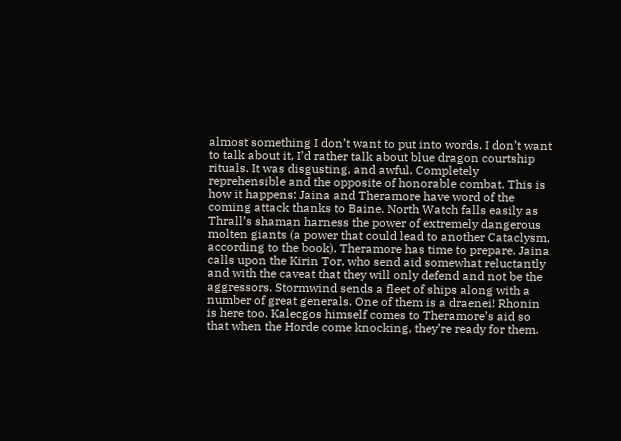almost something I don’t want to put into words. I don’t want to talk about it, I’d rather talk about blue dragon courtship rituals. It was disgusting, and awful. Completely reprehensible and the opposite of honorable combat. This is how it happens: Jaina and Theramore have word of the coming attack thanks to Baine. North Watch falls easily as Thrall’s shaman harness the power of extremely dangerous molten giants (a power that could lead to another Cataclysm, according to the book). Theramore has time to prepare. Jaina calls upon the Kirin Tor, who send aid somewhat reluctantly and with the caveat that they will only defend and not be the aggressors. Stormwind sends a fleet of ships along with a number of great generals. One of them is a draenei! Rhonin is here too. Kalecgos himself comes to Theramore’s aid so that when the Horde come knocking, they’re ready for them.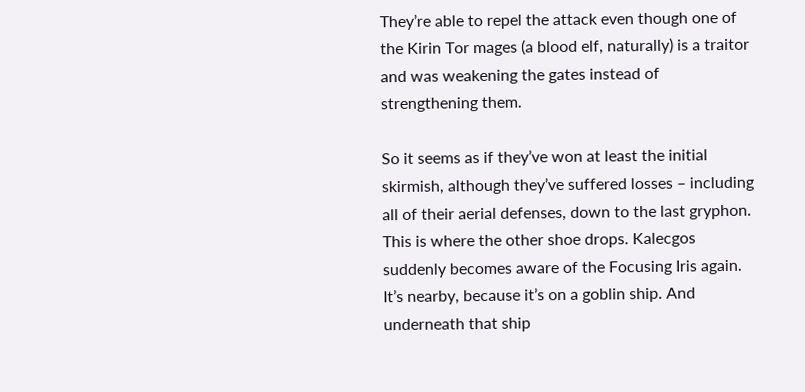They’re able to repel the attack even though one of the Kirin Tor mages (a blood elf, naturally) is a traitor and was weakening the gates instead of strengthening them.

So it seems as if they’ve won at least the initial skirmish, although they’ve suffered losses – including all of their aerial defenses, down to the last gryphon. This is where the other shoe drops. Kalecgos suddenly becomes aware of the Focusing Iris again. It’s nearby, because it’s on a goblin ship. And underneath that ship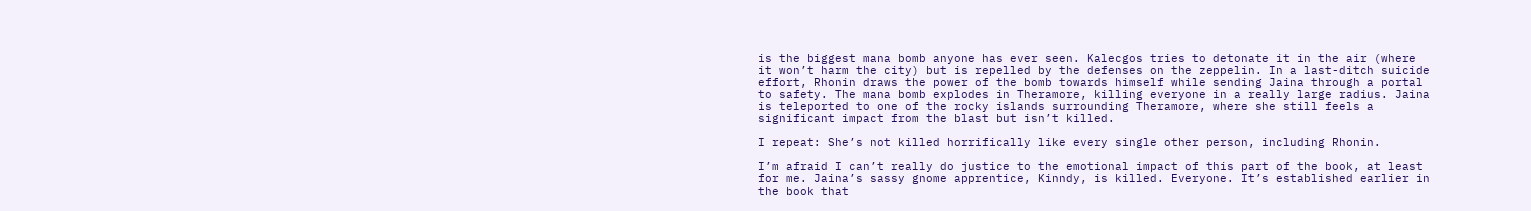is the biggest mana bomb anyone has ever seen. Kalecgos tries to detonate it in the air (where it won’t harm the city) but is repelled by the defenses on the zeppelin. In a last-ditch suicide effort, Rhonin draws the power of the bomb towards himself while sending Jaina through a portal to safety. The mana bomb explodes in Theramore, killing everyone in a really large radius. Jaina is teleported to one of the rocky islands surrounding Theramore, where she still feels a significant impact from the blast but isn’t killed.

I repeat: She’s not killed horrifically like every single other person, including Rhonin.

I’m afraid I can’t really do justice to the emotional impact of this part of the book, at least for me. Jaina’s sassy gnome apprentice, Kinndy, is killed. Everyone. It’s established earlier in the book that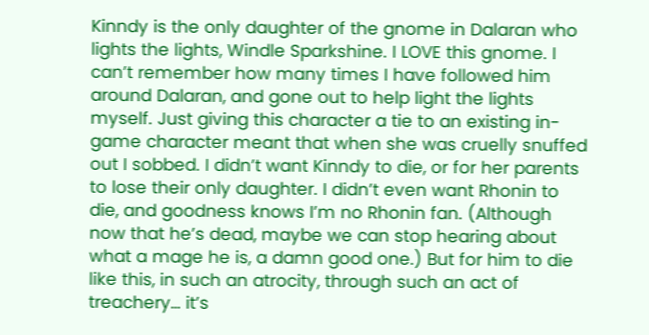Kinndy is the only daughter of the gnome in Dalaran who lights the lights, Windle Sparkshine. I LOVE this gnome. I can’t remember how many times I have followed him around Dalaran, and gone out to help light the lights myself. Just giving this character a tie to an existing in-game character meant that when she was cruelly snuffed out I sobbed. I didn’t want Kinndy to die, or for her parents to lose their only daughter. I didn’t even want Rhonin to die, and goodness knows I’m no Rhonin fan. (Although now that he’s dead, maybe we can stop hearing about what a mage he is, a damn good one.) But for him to die like this, in such an atrocity, through such an act of treachery… it’s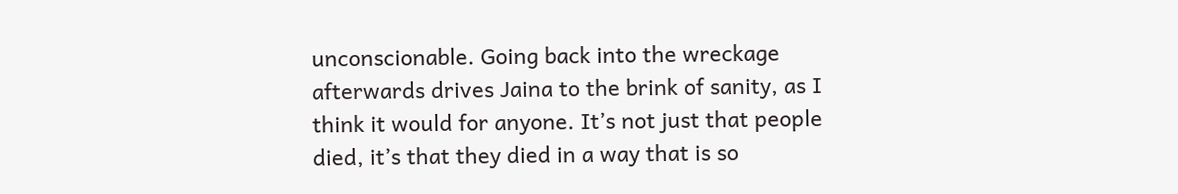unconscionable. Going back into the wreckage afterwards drives Jaina to the brink of sanity, as I think it would for anyone. It’s not just that people died, it’s that they died in a way that is so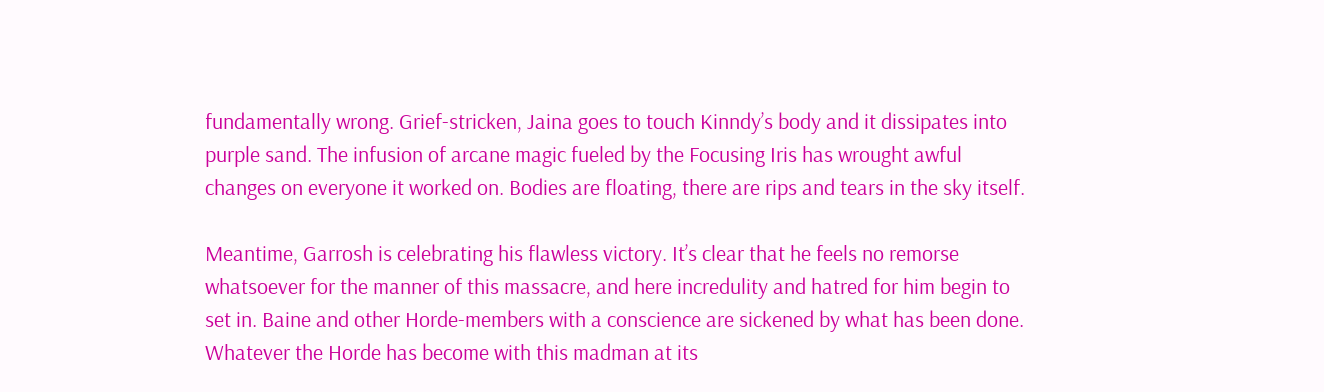fundamentally wrong. Grief-stricken, Jaina goes to touch Kinndy’s body and it dissipates into purple sand. The infusion of arcane magic fueled by the Focusing Iris has wrought awful changes on everyone it worked on. Bodies are floating, there are rips and tears in the sky itself.

Meantime, Garrosh is celebrating his flawless victory. It’s clear that he feels no remorse whatsoever for the manner of this massacre, and here incredulity and hatred for him begin to set in. Baine and other Horde-members with a conscience are sickened by what has been done. Whatever the Horde has become with this madman at its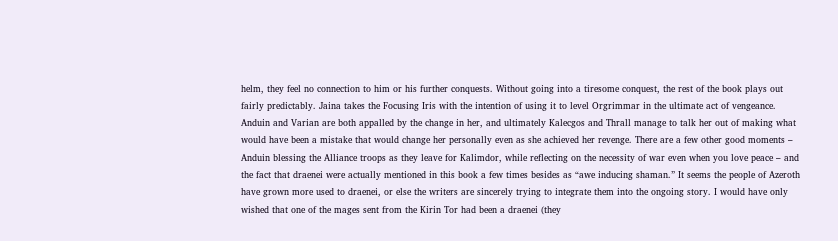helm, they feel no connection to him or his further conquests. Without going into a tiresome conquest, the rest of the book plays out fairly predictably. Jaina takes the Focusing Iris with the intention of using it to level Orgrimmar in the ultimate act of vengeance. Anduin and Varian are both appalled by the change in her, and ultimately Kalecgos and Thrall manage to talk her out of making what would have been a mistake that would change her personally even as she achieved her revenge. There are a few other good moments – Anduin blessing the Alliance troops as they leave for Kalimdor, while reflecting on the necessity of war even when you love peace – and the fact that draenei were actually mentioned in this book a few times besides as “awe inducing shaman.” It seems the people of Azeroth have grown more used to draenei, or else the writers are sincerely trying to integrate them into the ongoing story. I would have only wished that one of the mages sent from the Kirin Tor had been a draenei (they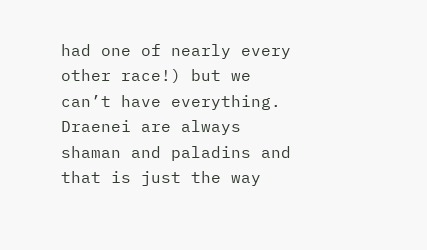had one of nearly every other race!) but we can’t have everything. Draenei are always shaman and paladins and that is just the way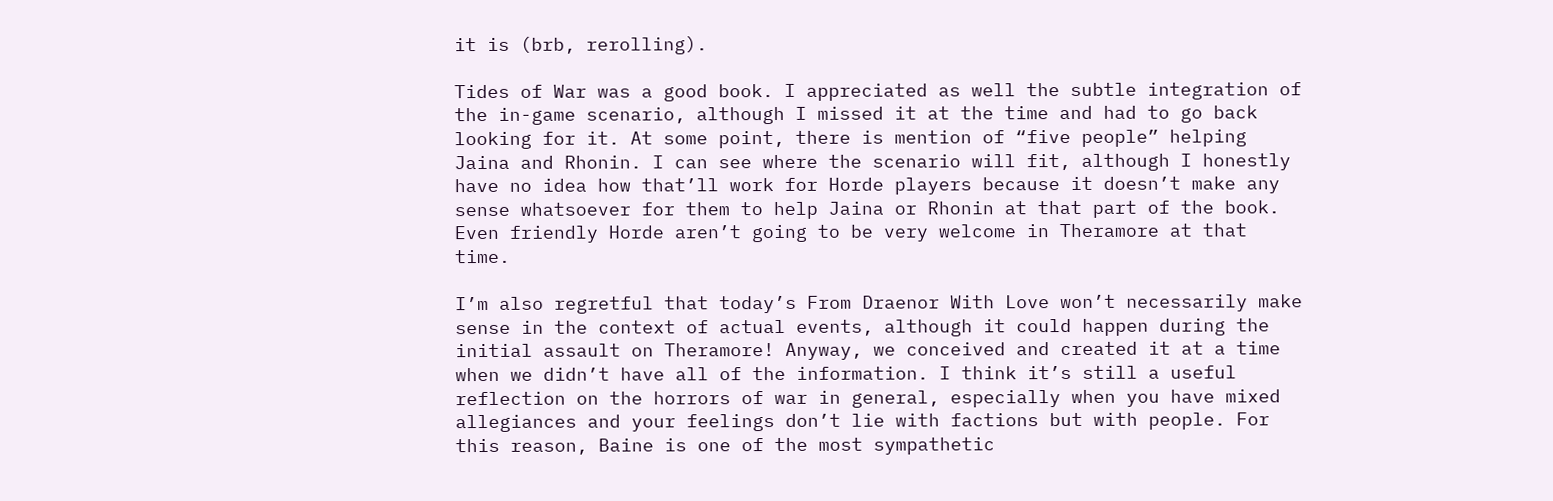it is (brb, rerolling).

Tides of War was a good book. I appreciated as well the subtle integration of the in-game scenario, although I missed it at the time and had to go back looking for it. At some point, there is mention of “five people” helping Jaina and Rhonin. I can see where the scenario will fit, although I honestly have no idea how that’ll work for Horde players because it doesn’t make any sense whatsoever for them to help Jaina or Rhonin at that part of the book. Even friendly Horde aren’t going to be very welcome in Theramore at that time.

I’m also regretful that today’s From Draenor With Love won’t necessarily make sense in the context of actual events, although it could happen during the initial assault on Theramore! Anyway, we conceived and created it at a time when we didn’t have all of the information. I think it’s still a useful reflection on the horrors of war in general, especially when you have mixed allegiances and your feelings don’t lie with factions but with people. For this reason, Baine is one of the most sympathetic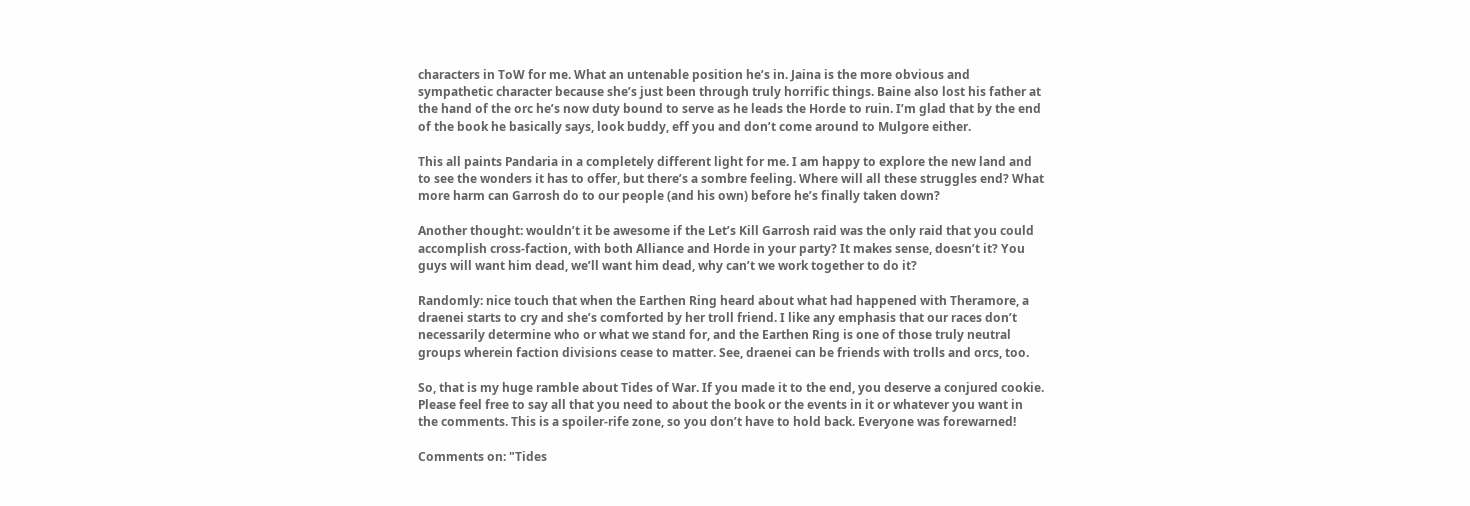characters in ToW for me. What an untenable position he’s in. Jaina is the more obvious and sympathetic character because she’s just been through truly horrific things. Baine also lost his father at the hand of the orc he’s now duty bound to serve as he leads the Horde to ruin. I’m glad that by the end of the book he basically says, look buddy, eff you and don’t come around to Mulgore either.

This all paints Pandaria in a completely different light for me. I am happy to explore the new land and to see the wonders it has to offer, but there’s a sombre feeling. Where will all these struggles end? What more harm can Garrosh do to our people (and his own) before he’s finally taken down?

Another thought: wouldn’t it be awesome if the Let’s Kill Garrosh raid was the only raid that you could accomplish cross-faction, with both Alliance and Horde in your party? It makes sense, doesn’t it? You guys will want him dead, we’ll want him dead, why can’t we work together to do it?

Randomly: nice touch that when the Earthen Ring heard about what had happened with Theramore, a draenei starts to cry and she’s comforted by her troll friend. I like any emphasis that our races don’t necessarily determine who or what we stand for, and the Earthen Ring is one of those truly neutral groups wherein faction divisions cease to matter. See, draenei can be friends with trolls and orcs, too.

So, that is my huge ramble about Tides of War. If you made it to the end, you deserve a conjured cookie. Please feel free to say all that you need to about the book or the events in it or whatever you want in the comments. This is a spoiler-rife zone, so you don’t have to hold back. Everyone was forewarned!

Comments on: "Tides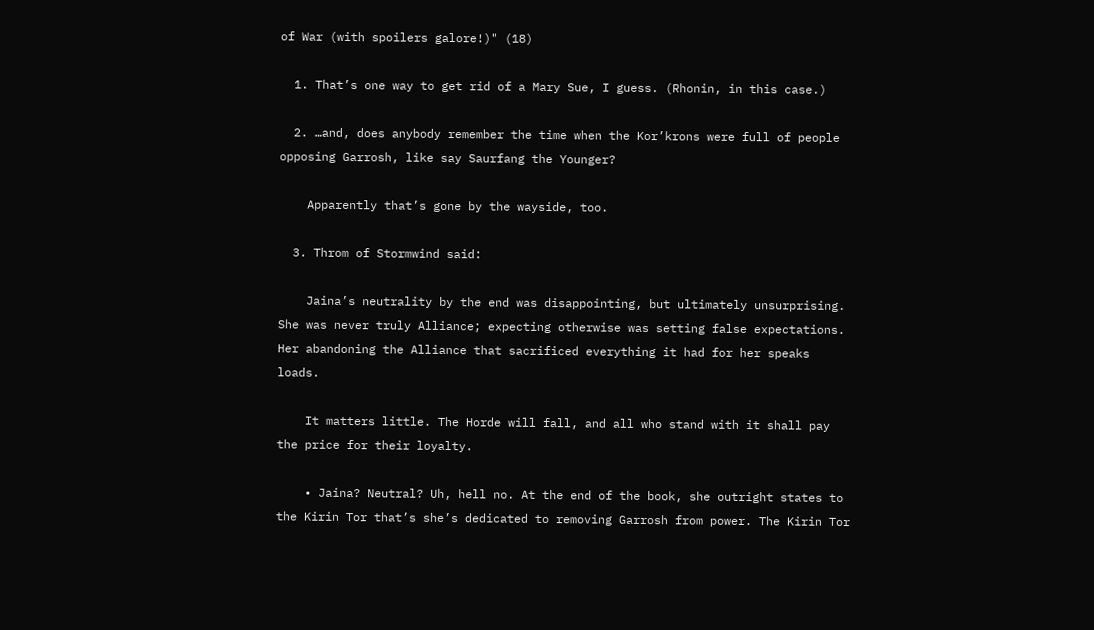of War (with spoilers galore!)" (18)

  1. That’s one way to get rid of a Mary Sue, I guess. (Rhonin, in this case.)

  2. …and, does anybody remember the time when the Kor’krons were full of people opposing Garrosh, like say Saurfang the Younger?

    Apparently that’s gone by the wayside, too.

  3. Throm of Stormwind said:

    Jaina’s neutrality by the end was disappointing, but ultimately unsurprising. She was never truly Alliance; expecting otherwise was setting false expectations. Her abandoning the Alliance that sacrificed everything it had for her speaks loads.

    It matters little. The Horde will fall, and all who stand with it shall pay the price for their loyalty.

    • Jaina? Neutral? Uh, hell no. At the end of the book, she outright states to the Kirin Tor that’s she’s dedicated to removing Garrosh from power. The Kirin Tor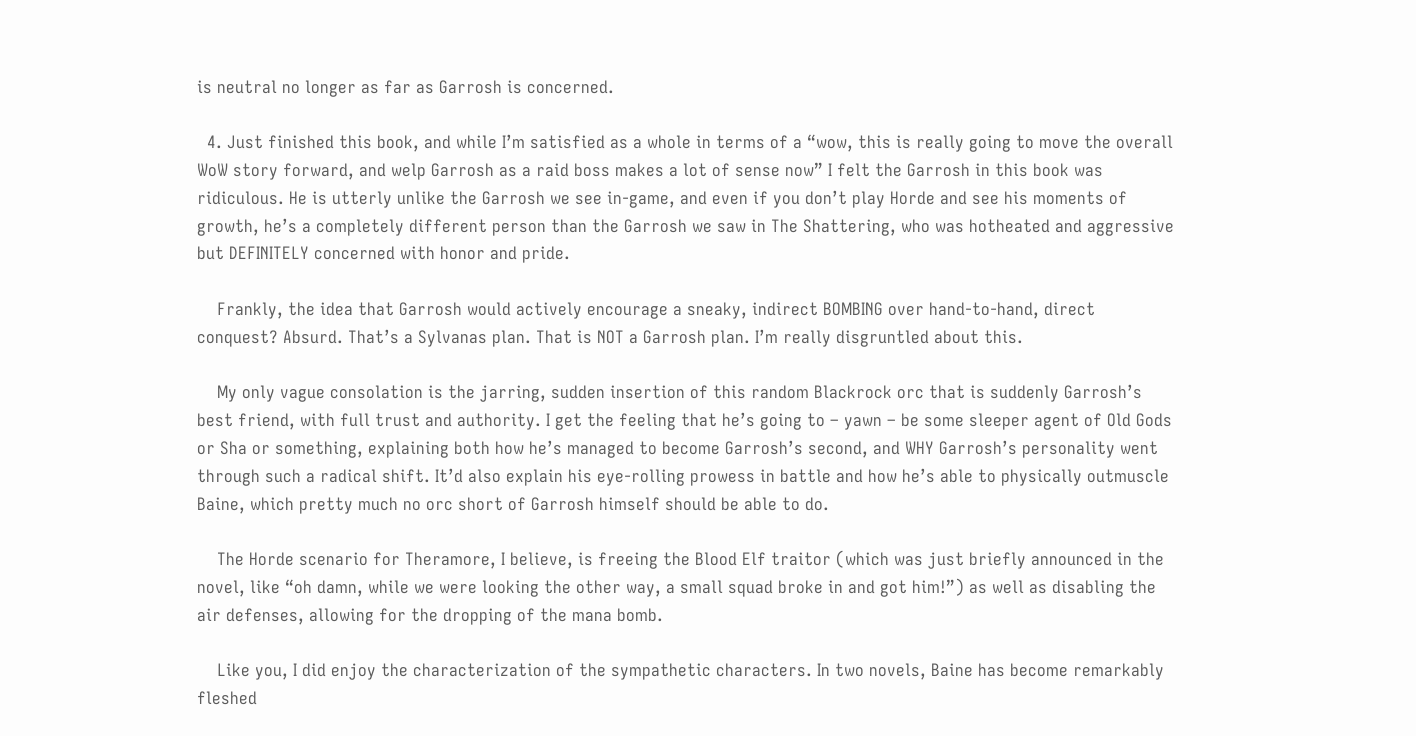is neutral no longer as far as Garrosh is concerned.

  4. Just finished this book, and while I’m satisfied as a whole in terms of a “wow, this is really going to move the overall WoW story forward, and welp Garrosh as a raid boss makes a lot of sense now” I felt the Garrosh in this book was ridiculous. He is utterly unlike the Garrosh we see in-game, and even if you don’t play Horde and see his moments of growth, he’s a completely different person than the Garrosh we saw in The Shattering, who was hotheated and aggressive but DEFINITELY concerned with honor and pride.

    Frankly, the idea that Garrosh would actively encourage a sneaky, indirect BOMBING over hand-to-hand, direct conquest? Absurd. That’s a Sylvanas plan. That is NOT a Garrosh plan. I’m really disgruntled about this.

    My only vague consolation is the jarring, sudden insertion of this random Blackrock orc that is suddenly Garrosh’s best friend, with full trust and authority. I get the feeling that he’s going to – yawn – be some sleeper agent of Old Gods or Sha or something, explaining both how he’s managed to become Garrosh’s second, and WHY Garrosh’s personality went through such a radical shift. It’d also explain his eye-rolling prowess in battle and how he’s able to physically outmuscle Baine, which pretty much no orc short of Garrosh himself should be able to do.

    The Horde scenario for Theramore, I believe, is freeing the Blood Elf traitor (which was just briefly announced in the novel, like “oh damn, while we were looking the other way, a small squad broke in and got him!”) as well as disabling the air defenses, allowing for the dropping of the mana bomb.

    Like you, I did enjoy the characterization of the sympathetic characters. In two novels, Baine has become remarkably fleshed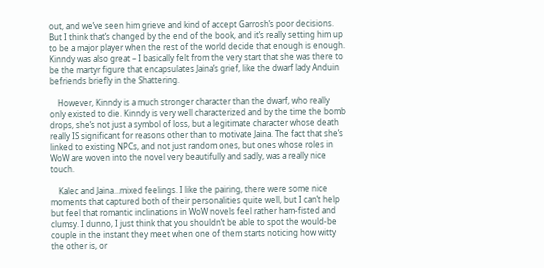out, and we’ve seen him grieve and kind of accept Garrosh’s poor decisions. But I think that’s changed by the end of the book, and it’s really setting him up to be a major player when the rest of the world decide that enough is enough. Kinndy was also great – I basically felt from the very start that she was there to be the martyr figure that encapsulates Jaina’s grief, like the dwarf lady Anduin befriends briefly in the Shattering.

    However, Kinndy is a much stronger character than the dwarf, who really only existed to die. Kinndy is very well characterized and by the time the bomb drops, she’s not just a symbol of loss, but a legitimate character whose death really IS significant for reasons other than to motivate Jaina. The fact that she’s linked to existing NPCs, and not just random ones, but ones whose roles in WoW are woven into the novel very beautifully and sadly, was a really nice touch.

    Kalec and Jaina…mixed feelings. I like the pairing, there were some nice moments that captured both of their personalities quite well, but I can’t help but feel that romantic inclinations in WoW novels feel rather ham-fisted and clumsy. I dunno, I just think that you shouldn’t be able to spot the would-be couple in the instant they meet when one of them starts noticing how witty the other is, or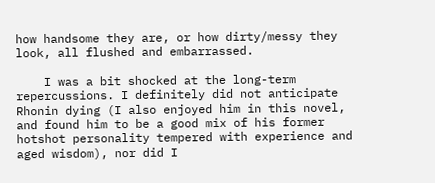how handsome they are, or how dirty/messy they look, all flushed and embarrassed.

    I was a bit shocked at the long-term repercussions. I definitely did not anticipate Rhonin dying (I also enjoyed him in this novel, and found him to be a good mix of his former hotshot personality tempered with experience and aged wisdom), nor did I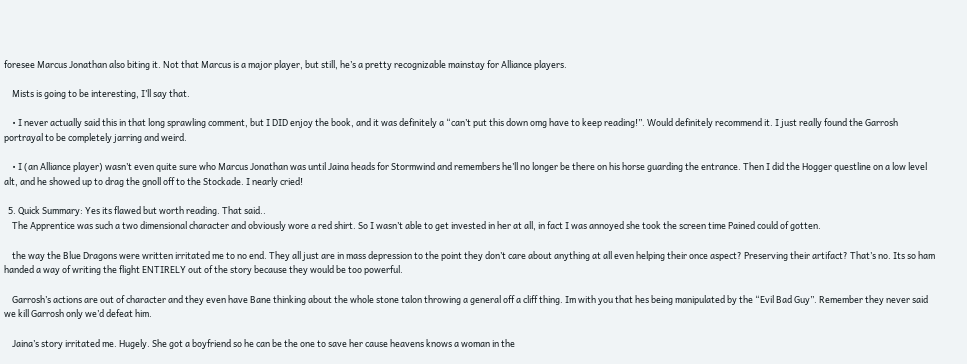foresee Marcus Jonathan also biting it. Not that Marcus is a major player, but still, he’s a pretty recognizable mainstay for Alliance players.

    Mists is going to be interesting, I’ll say that.

    • I never actually said this in that long sprawling comment, but I DID enjoy the book, and it was definitely a “can’t put this down omg have to keep reading!”. Would definitely recommend it. I just really found the Garrosh portrayal to be completely jarring and weird.

    • I (an Alliance player) wasn’t even quite sure who Marcus Jonathan was until Jaina heads for Stormwind and remembers he’ll no longer be there on his horse guarding the entrance. Then I did the Hogger questline on a low level alt, and he showed up to drag the gnoll off to the Stockade. I nearly cried!

  5. Quick Summary: Yes its flawed but worth reading. That said..
    The Apprentice was such a two dimensional character and obviously wore a red shirt. So I wasn’t able to get invested in her at all, in fact I was annoyed she took the screen time Pained could of gotten.

    the way the Blue Dragons were written irritated me to no end. They all just are in mass depression to the point they don’t care about anything at all even helping their once aspect? Preserving their artifact? That’s no. Its so ham handed a way of writing the flight ENTIRELY out of the story because they would be too powerful.

    Garrosh’s actions are out of character and they even have Bane thinking about the whole stone talon throwing a general off a cliff thing. Im with you that hes being manipulated by the “Evil Bad Guy”. Remember they never said we kill Garrosh only we’d defeat him.

    Jaina’s story irritated me. Hugely. She got a boyfriend so he can be the one to save her cause heavens knows a woman in the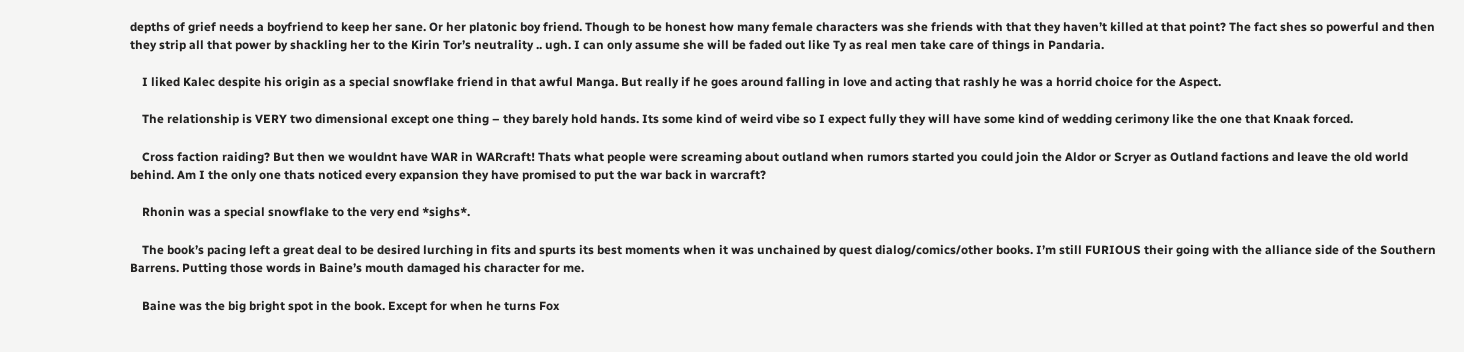depths of grief needs a boyfriend to keep her sane. Or her platonic boy friend. Though to be honest how many female characters was she friends with that they haven’t killed at that point? The fact shes so powerful and then they strip all that power by shackling her to the Kirin Tor’s neutrality .. ugh. I can only assume she will be faded out like Ty as real men take care of things in Pandaria.

    I liked Kalec despite his origin as a special snowflake friend in that awful Manga. But really if he goes around falling in love and acting that rashly he was a horrid choice for the Aspect.

    The relationship is VERY two dimensional except one thing – they barely hold hands. Its some kind of weird vibe so I expect fully they will have some kind of wedding cerimony like the one that Knaak forced.

    Cross faction raiding? But then we wouldnt have WAR in WARcraft! Thats what people were screaming about outland when rumors started you could join the Aldor or Scryer as Outland factions and leave the old world behind. Am I the only one thats noticed every expansion they have promised to put the war back in warcraft?

    Rhonin was a special snowflake to the very end *sighs*.

    The book’s pacing left a great deal to be desired lurching in fits and spurts its best moments when it was unchained by quest dialog/comics/other books. I’m still FURIOUS their going with the alliance side of the Southern Barrens. Putting those words in Baine’s mouth damaged his character for me.

    Baine was the big bright spot in the book. Except for when he turns Fox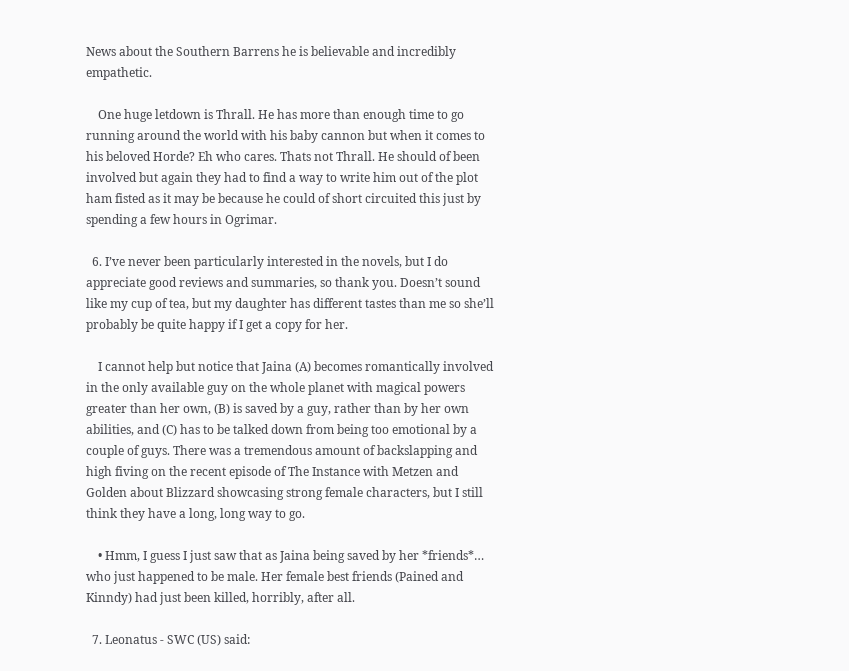News about the Southern Barrens he is believable and incredibly empathetic.

    One huge letdown is Thrall. He has more than enough time to go running around the world with his baby cannon but when it comes to his beloved Horde? Eh who cares. Thats not Thrall. He should of been involved but again they had to find a way to write him out of the plot ham fisted as it may be because he could of short circuited this just by spending a few hours in Ogrimar.

  6. I’ve never been particularly interested in the novels, but I do appreciate good reviews and summaries, so thank you. Doesn’t sound like my cup of tea, but my daughter has different tastes than me so she’ll probably be quite happy if I get a copy for her.

    I cannot help but notice that Jaina (A) becomes romantically involved in the only available guy on the whole planet with magical powers greater than her own, (B) is saved by a guy, rather than by her own abilities, and (C) has to be talked down from being too emotional by a couple of guys. There was a tremendous amount of backslapping and high fiving on the recent episode of The Instance with Metzen and Golden about Blizzard showcasing strong female characters, but I still think they have a long, long way to go.

    • Hmm, I guess I just saw that as Jaina being saved by her *friends*… who just happened to be male. Her female best friends (Pained and Kinndy) had just been killed, horribly, after all.

  7. Leonatus - SWC (US) said: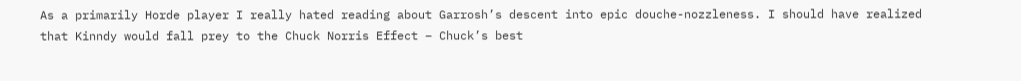As a primarily Horde player I really hated reading about Garrosh’s descent into epic douche-nozzleness. I should have realized that Kinndy would fall prey to the Chuck Norris Effect – Chuck’s best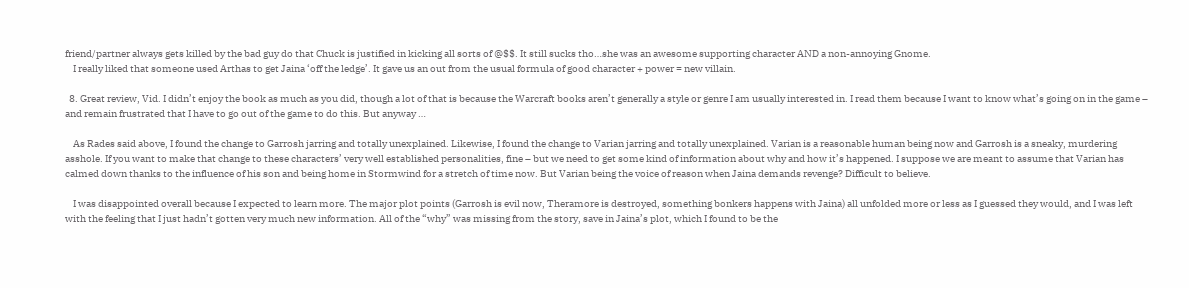friend/partner always gets killed by the bad guy do that Chuck is justified in kicking all sorts of @$$. It still sucks tho…she was an awesome supporting character AND a non-annoying Gnome.
    I really liked that someone used Arthas to get Jaina ‘off the ledge’. It gave us an out from the usual formula of good character + power = new villain.

  8. Great review, Vid. I didn’t enjoy the book as much as you did, though a lot of that is because the Warcraft books aren’t generally a style or genre I am usually interested in. I read them because I want to know what’s going on in the game – and remain frustrated that I have to go out of the game to do this. But anyway …

    As Rades said above, I found the change to Garrosh jarring and totally unexplained. Likewise, I found the change to Varian jarring and totally unexplained. Varian is a reasonable human being now and Garrosh is a sneaky, murdering asshole. If you want to make that change to these characters’ very well established personalities, fine – but we need to get some kind of information about why and how it’s happened. I suppose we are meant to assume that Varian has calmed down thanks to the influence of his son and being home in Stormwind for a stretch of time now. But Varian being the voice of reason when Jaina demands revenge? Difficult to believe.

    I was disappointed overall because I expected to learn more. The major plot points (Garrosh is evil now, Theramore is destroyed, something bonkers happens with Jaina) all unfolded more or less as I guessed they would, and I was left with the feeling that I just hadn’t gotten very much new information. All of the “why” was missing from the story, save in Jaina’s plot, which I found to be the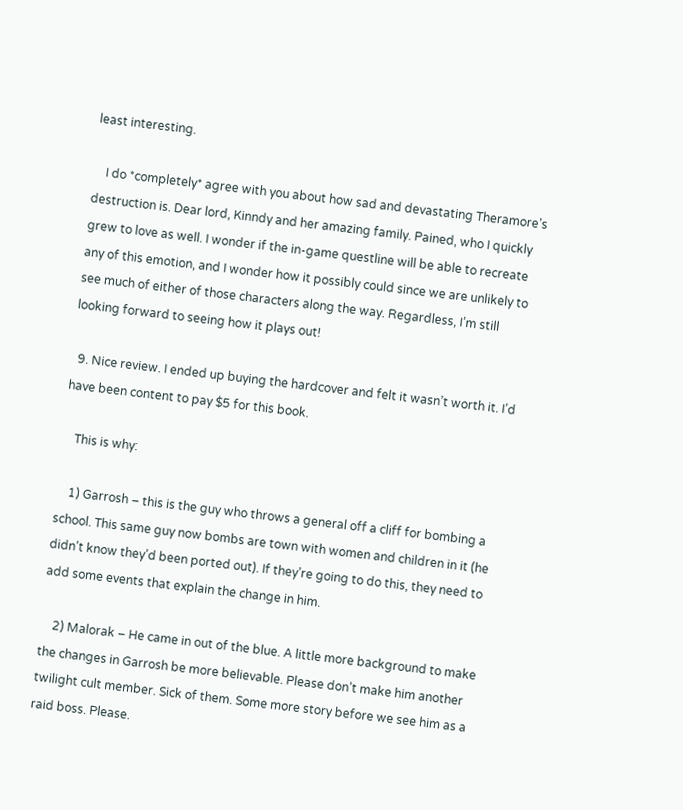least interesting.

    I do *completely* agree with you about how sad and devastating Theramore’s destruction is. Dear lord, Kinndy and her amazing family. Pained, who I quickly grew to love as well. I wonder if the in-game questline will be able to recreate any of this emotion, and I wonder how it possibly could since we are unlikely to see much of either of those characters along the way. Regardless, I’m still looking forward to seeing how it plays out!

  9. Nice review. I ended up buying the hardcover and felt it wasn’t worth it. I’d have been content to pay $5 for this book.

    This is why:

    1) Garrosh – this is the guy who throws a general off a cliff for bombing a school. This same guy now bombs are town with women and children in it (he didn’t know they’d been ported out). If they’re going to do this, they need to add some events that explain the change in him.

    2) Malorak – He came in out of the blue. A little more background to make the changes in Garrosh be more believable. Please don’t make him another twilight cult member. Sick of them. Some more story before we see him as a raid boss. Please.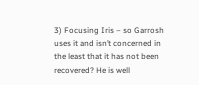3) Focusing Iris – so Garrosh uses it and isn’t concerned in the least that it has not been recovered? He is well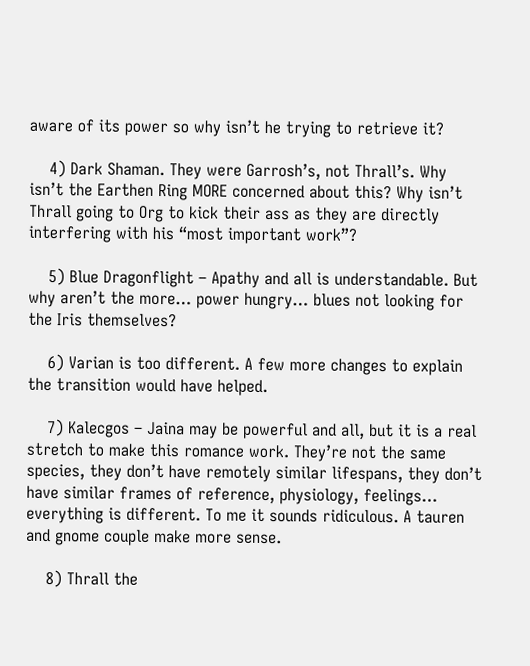aware of its power so why isn’t he trying to retrieve it?

    4) Dark Shaman. They were Garrosh’s, not Thrall’s. Why isn’t the Earthen Ring MORE concerned about this? Why isn’t Thrall going to Org to kick their ass as they are directly interfering with his “most important work”?

    5) Blue Dragonflight – Apathy and all is understandable. But why aren’t the more… power hungry… blues not looking for the Iris themselves?

    6) Varian is too different. A few more changes to explain the transition would have helped.

    7) Kalecgos – Jaina may be powerful and all, but it is a real stretch to make this romance work. They’re not the same species, they don’t have remotely similar lifespans, they don’t have similar frames of reference, physiology, feelings… everything is different. To me it sounds ridiculous. A tauren and gnome couple make more sense.

    8) Thrall the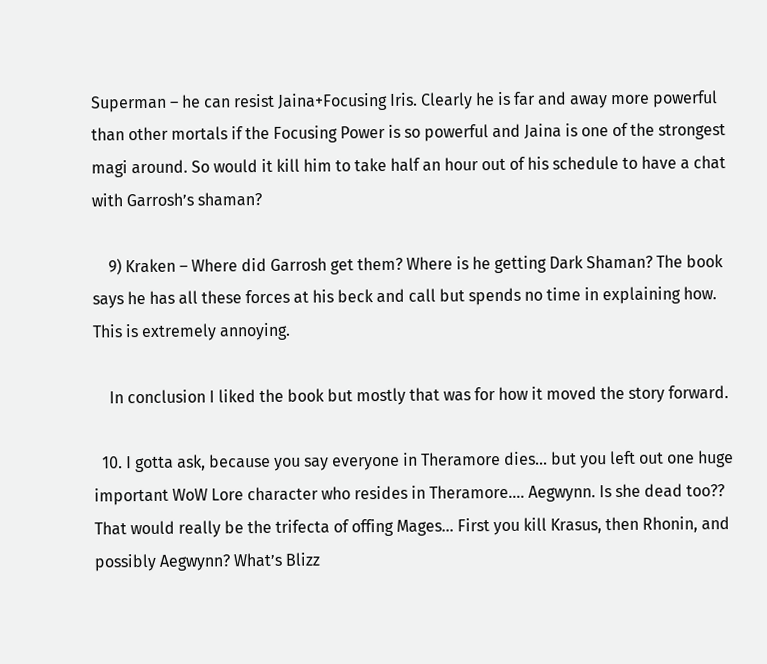Superman – he can resist Jaina+Focusing Iris. Clearly he is far and away more powerful than other mortals if the Focusing Power is so powerful and Jaina is one of the strongest magi around. So would it kill him to take half an hour out of his schedule to have a chat with Garrosh’s shaman?

    9) Kraken – Where did Garrosh get them? Where is he getting Dark Shaman? The book says he has all these forces at his beck and call but spends no time in explaining how. This is extremely annoying.

    In conclusion I liked the book but mostly that was for how it moved the story forward.

  10. I gotta ask, because you say everyone in Theramore dies… but you left out one huge important WoW Lore character who resides in Theramore…. Aegwynn. Is she dead too?? That would really be the trifecta of offing Mages… First you kill Krasus, then Rhonin, and possibly Aegwynn? What’s Blizz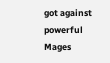got against powerful Mages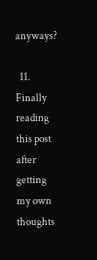anyways?

  11. Finally reading this post after getting my own thoughts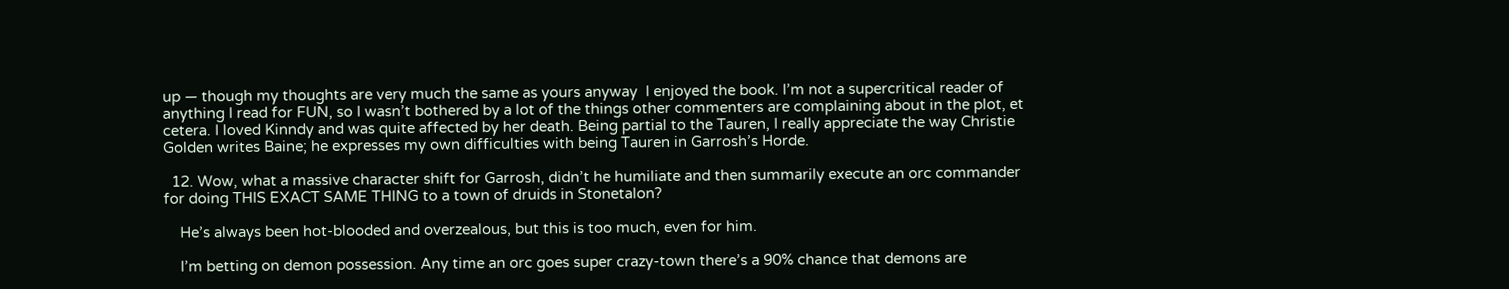up — though my thoughts are very much the same as yours anyway  I enjoyed the book. I’m not a supercritical reader of anything I read for FUN, so I wasn’t bothered by a lot of the things other commenters are complaining about in the plot, et cetera. I loved Kinndy and was quite affected by her death. Being partial to the Tauren, I really appreciate the way Christie Golden writes Baine; he expresses my own difficulties with being Tauren in Garrosh’s Horde.

  12. Wow, what a massive character shift for Garrosh, didn’t he humiliate and then summarily execute an orc commander for doing THIS EXACT SAME THING to a town of druids in Stonetalon?

    He’s always been hot-blooded and overzealous, but this is too much, even for him.

    I’m betting on demon possession. Any time an orc goes super crazy-town there’s a 90% chance that demons are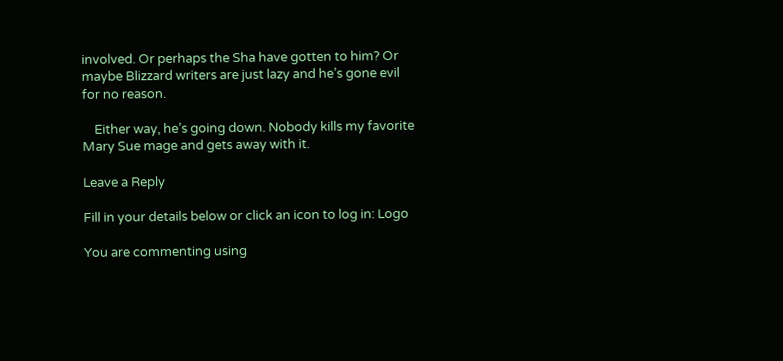involved. Or perhaps the Sha have gotten to him? Or maybe Blizzard writers are just lazy and he’s gone evil for no reason.

    Either way, he’s going down. Nobody kills my favorite Mary Sue mage and gets away with it.

Leave a Reply

Fill in your details below or click an icon to log in: Logo

You are commenting using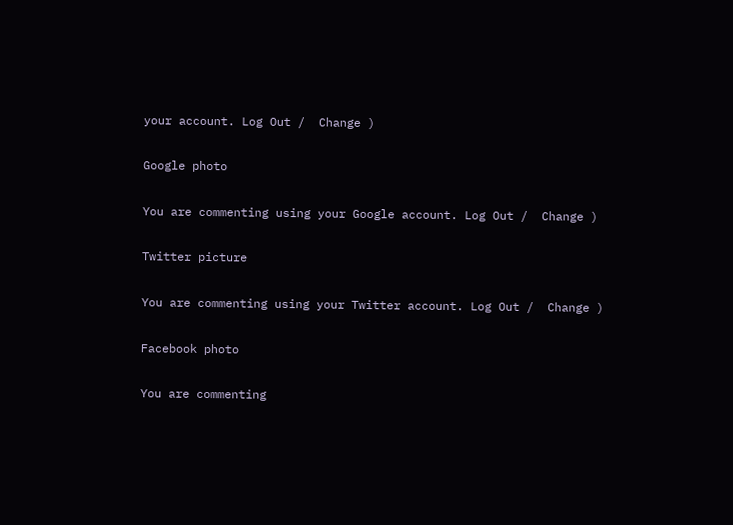your account. Log Out /  Change )

Google photo

You are commenting using your Google account. Log Out /  Change )

Twitter picture

You are commenting using your Twitter account. Log Out /  Change )

Facebook photo

You are commenting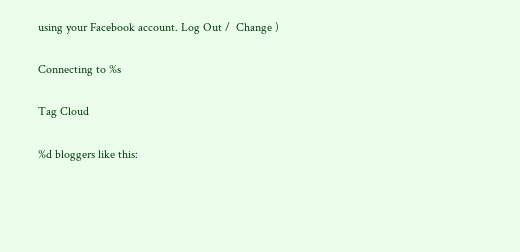using your Facebook account. Log Out /  Change )

Connecting to %s

Tag Cloud

%d bloggers like this: